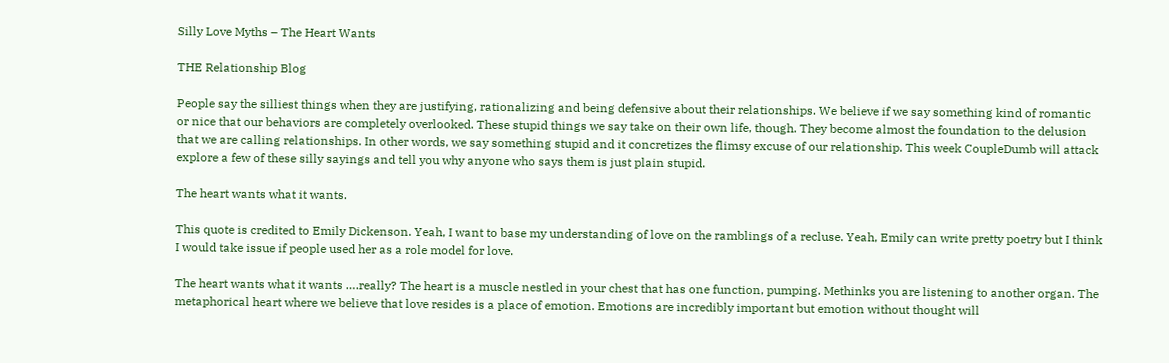Silly Love Myths – The Heart Wants

THE Relationship Blog

People say the silliest things when they are justifying, rationalizing and being defensive about their relationships. We believe if we say something kind of romantic or nice that our behaviors are completely overlooked. These stupid things we say take on their own life, though. They become almost the foundation to the delusion that we are calling relationships. In other words, we say something stupid and it concretizes the flimsy excuse of our relationship. This week CoupleDumb will attack explore a few of these silly sayings and tell you why anyone who says them is just plain stupid.

The heart wants what it wants.

This quote is credited to Emily Dickenson. Yeah, I want to base my understanding of love on the ramblings of a recluse. Yeah, Emily can write pretty poetry but I think I would take issue if people used her as a role model for love.

The heart wants what it wants ….really? The heart is a muscle nestled in your chest that has one function, pumping. Methinks you are listening to another organ. The metaphorical heart where we believe that love resides is a place of emotion. Emotions are incredibly important but emotion without thought will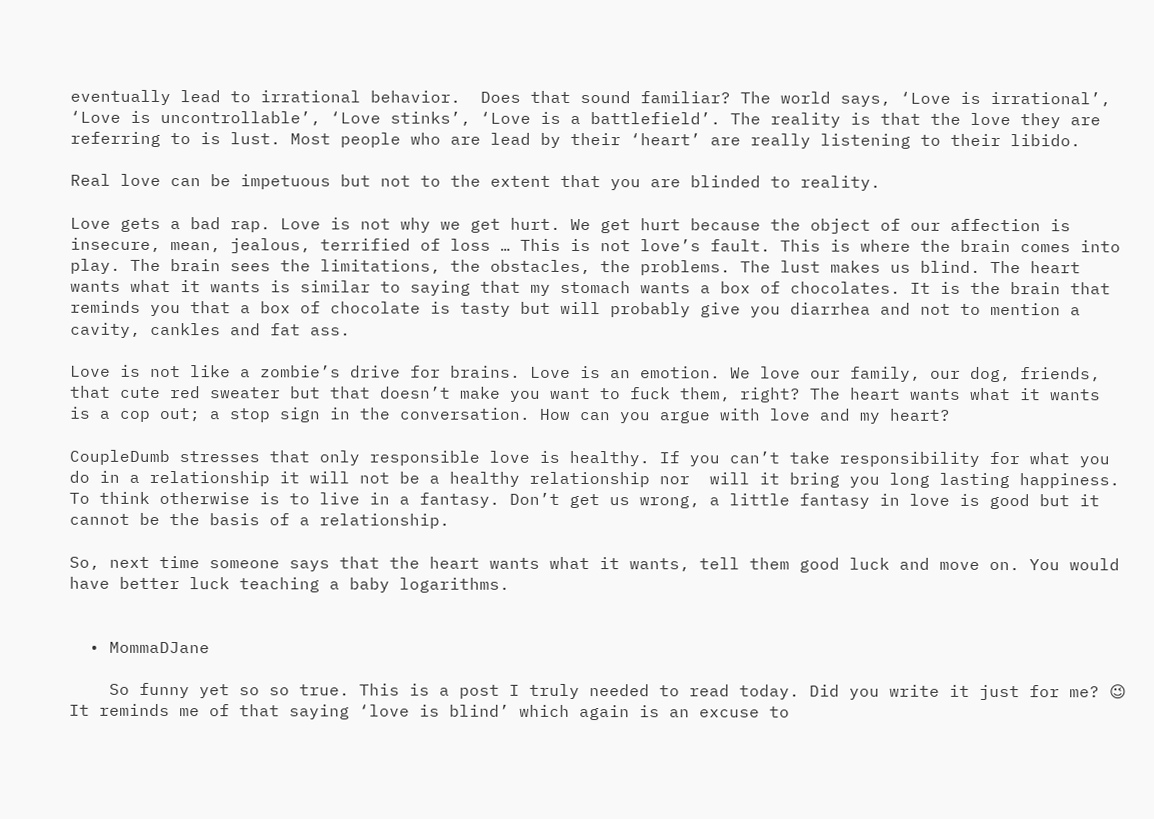eventually lead to irrational behavior.  Does that sound familiar? The world says, ‘Love is irrational’, ‘Love is uncontrollable’, ‘Love stinks’, ‘Love is a battlefield’. The reality is that the love they are referring to is lust. Most people who are lead by their ‘heart’ are really listening to their libido.

Real love can be impetuous but not to the extent that you are blinded to reality.

Love gets a bad rap. Love is not why we get hurt. We get hurt because the object of our affection is insecure, mean, jealous, terrified of loss … This is not love’s fault. This is where the brain comes into play. The brain sees the limitations, the obstacles, the problems. The lust makes us blind. The heart wants what it wants is similar to saying that my stomach wants a box of chocolates. It is the brain that reminds you that a box of chocolate is tasty but will probably give you diarrhea and not to mention a cavity, cankles and fat ass.

Love is not like a zombie’s drive for brains. Love is an emotion. We love our family, our dog, friends, that cute red sweater but that doesn’t make you want to fuck them, right? The heart wants what it wants is a cop out; a stop sign in the conversation. How can you argue with love and my heart?

CoupleDumb stresses that only responsible love is healthy. If you can’t take responsibility for what you do in a relationship it will not be a healthy relationship nor  will it bring you long lasting happiness. To think otherwise is to live in a fantasy. Don’t get us wrong, a little fantasy in love is good but it cannot be the basis of a relationship.

So, next time someone says that the heart wants what it wants, tell them good luck and move on. You would have better luck teaching a baby logarithms.


  • MommaDJane

    So funny yet so so true. This is a post I truly needed to read today. Did you write it just for me? 😉 It reminds me of that saying ‘love is blind’ which again is an excuse to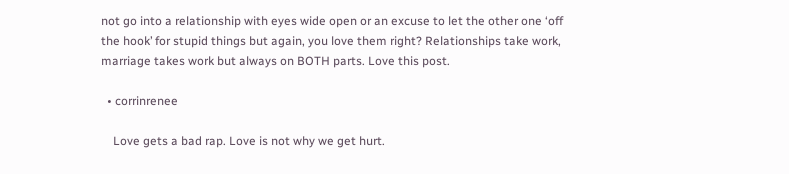not go into a relationship with eyes wide open or an excuse to let the other one ‘off the hook’ for stupid things but again, you love them right? Relationships take work, marriage takes work but always on BOTH parts. Love this post.

  • corrinrenee

    Love gets a bad rap. Love is not why we get hurt.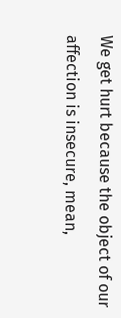We get hurt because the object of our affection is insecure, mean,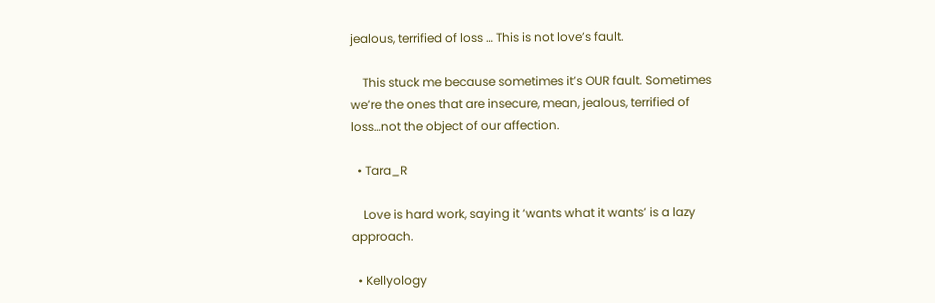jealous, terrified of loss … This is not love’s fault.

    This stuck me because sometimes it’s OUR fault. Sometimes we’re the ones that are insecure, mean, jealous, terrified of loss…not the object of our affection.

  • Tara_R

    Love is hard work, saying it ‘wants what it wants’ is a lazy approach.

  • Kellyology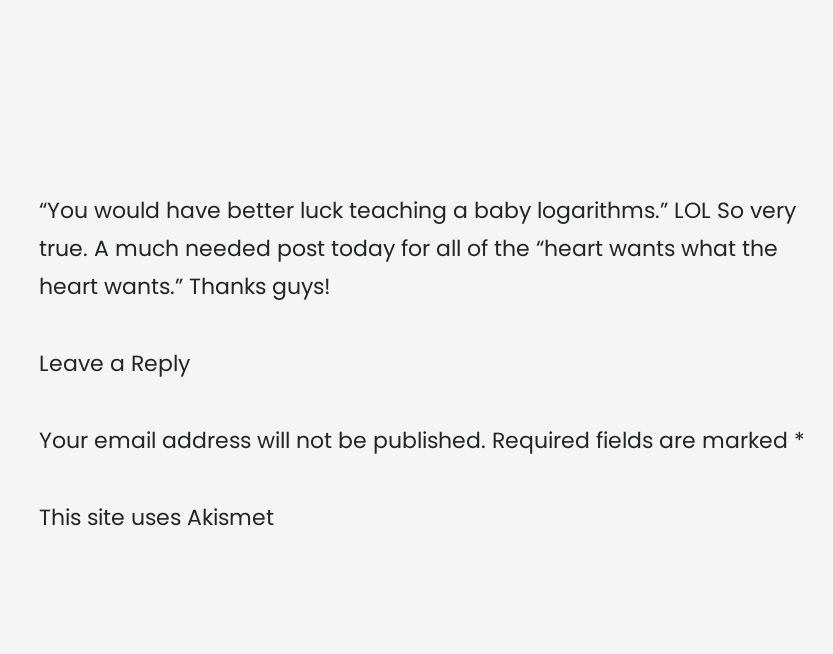“You would have better luck teaching a baby logarithms.” LOL So very true. A much needed post today for all of the “heart wants what the heart wants.” Thanks guys!

Leave a Reply

Your email address will not be published. Required fields are marked *

This site uses Akismet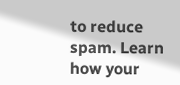to reduce spam. Learn how your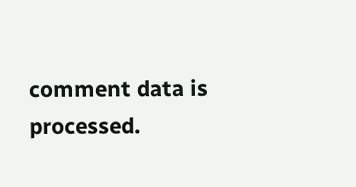comment data is processed.